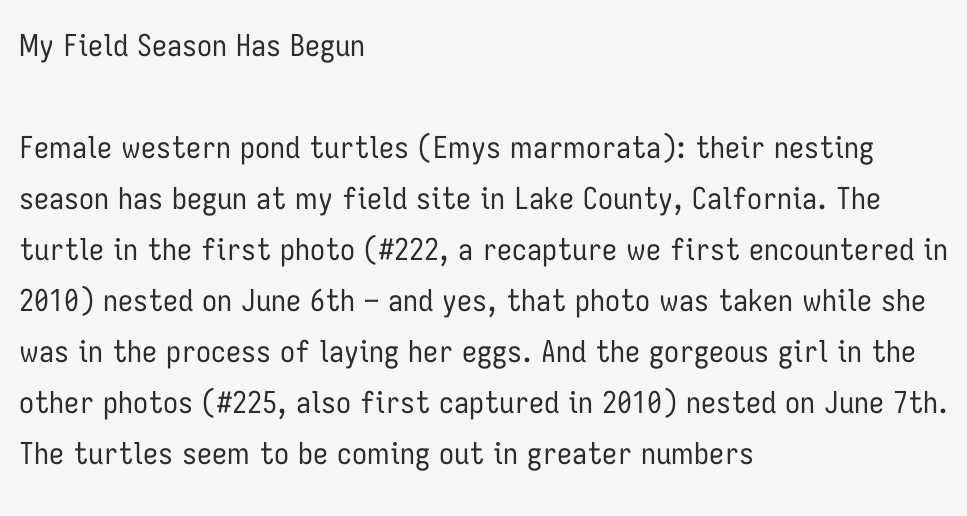My Field Season Has Begun

Female western pond turtles (Emys marmorata): their nesting season has begun at my field site in Lake County, Calfornia. The turtle in the first photo (#222, a recapture we first encountered in 2010) nested on June 6th – and yes, that photo was taken while she was in the process of laying her eggs. And the gorgeous girl in the other photos (#225, also first captured in 2010) nested on June 7th. The turtles seem to be coming out in greater numbers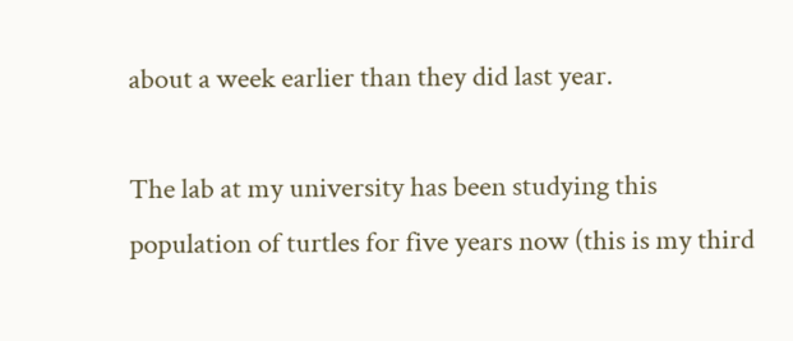about a week earlier than they did last year.

The lab at my university has been studying this population of turtles for five years now (this is my third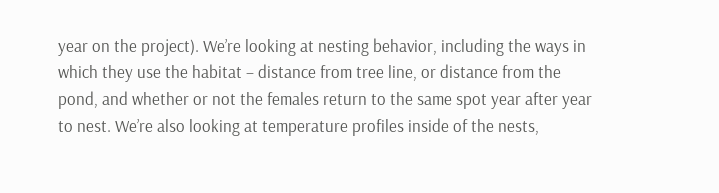year on the project). We’re looking at nesting behavior, including the ways in which they use the habitat – distance from tree line, or distance from the pond, and whether or not the females return to the same spot year after year to nest. We’re also looking at temperature profiles inside of the nests,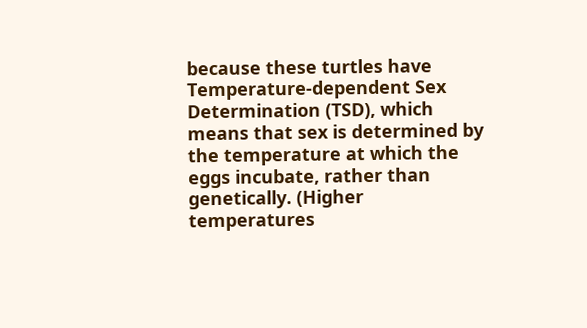because these turtles have Temperature-dependent Sex Determination (TSD), which means that sex is determined by the temperature at which the eggs incubate, rather than genetically. (Higher temperatures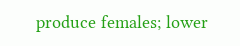produce females; lower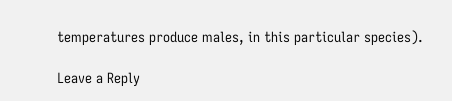temperatures produce males, in this particular species).

Leave a Reply